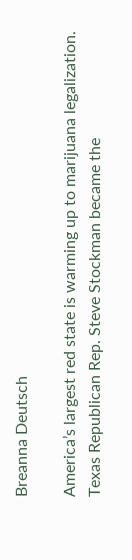Breanna Deutsch

America’s largest red state is warming up to marijuana legalization.
Texas Republican Rep. Steve Stockman became the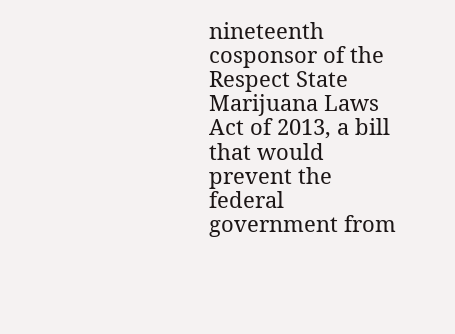nineteenth cosponsor of the Respect State Marijuana Laws Act of 2013, a bill that would prevent the federal government from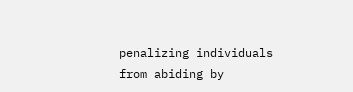penalizing individuals from abiding by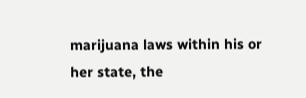marijuana laws within his or her state, the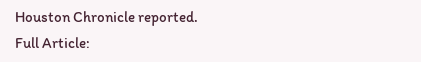Houston Chronicle reported.
Full Article: